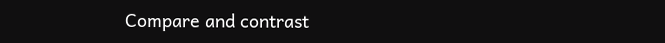Compare and contrast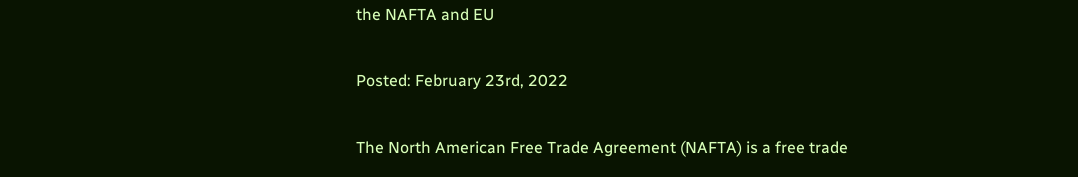the NAFTA and EU

Posted: February 23rd, 2022

The North American Free Trade Agreement (NAFTA) is a free trade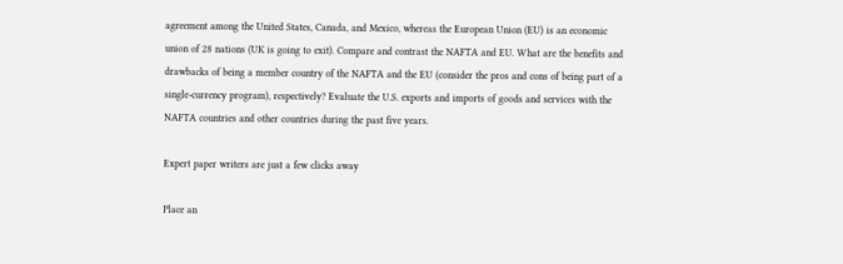agreement among the United States, Canada, and Mexico, whereas the European Union (EU) is an economic union of 28 nations (UK is going to exit). Compare and contrast the NAFTA and EU. What are the benefits and drawbacks of being a member country of the NAFTA and the EU (consider the pros and cons of being part of a single-currency program), respectively? Evaluate the U.S. exports and imports of goods and services with the NAFTA countries and other countries during the past five years.

Expert paper writers are just a few clicks away

Place an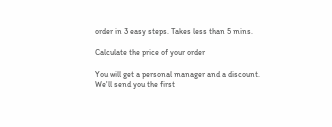order in 3 easy steps. Takes less than 5 mins.

Calculate the price of your order

You will get a personal manager and a discount.
We'll send you the first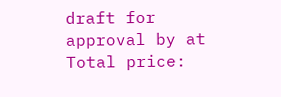draft for approval by at
Total price: